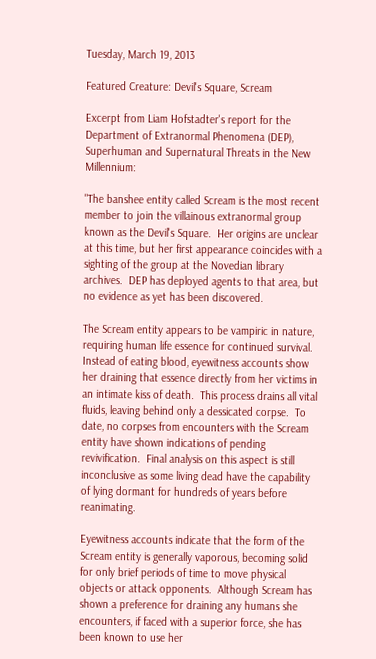Tuesday, March 19, 2013

Featured Creature: Devil's Square, Scream

Excerpt from Liam Hofstadter's report for the Department of Extranormal Phenomena (DEP), Superhuman and Supernatural Threats in the New Millennium:

"The banshee entity called Scream is the most recent member to join the villainous extranormal group known as the Devil's Square.  Her origins are unclear at this time, but her first appearance coincides with a sighting of the group at the Novedian library archives.  DEP has deployed agents to that area, but no evidence as yet has been discovered.

The Scream entity appears to be vampiric in nature, requiring human life essence for continued survival.  Instead of eating blood, eyewitness accounts show her draining that essence directly from her victims in an intimate kiss of death.  This process drains all vital fluids, leaving behind only a dessicated corpse.  To date, no corpses from encounters with the Scream entity have shown indications of pending revivification.  Final analysis on this aspect is still inconclusive as some living dead have the capability of lying dormant for hundreds of years before reanimating.

Eyewitness accounts indicate that the form of the Scream entity is generally vaporous, becoming solid for only brief periods of time to move physical objects or attack opponents.  Although Scream has shown a preference for draining any humans she encounters, if faced with a superior force, she has been known to use her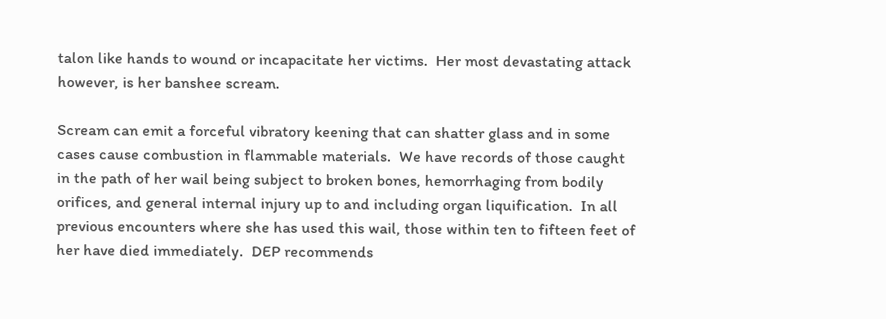talon like hands to wound or incapacitate her victims.  Her most devastating attack however, is her banshee scream.

Scream can emit a forceful vibratory keening that can shatter glass and in some cases cause combustion in flammable materials.  We have records of those caught in the path of her wail being subject to broken bones, hemorrhaging from bodily orifices, and general internal injury up to and including organ liquification.  In all previous encounters where she has used this wail, those within ten to fifteen feet of her have died immediately.  DEP recommends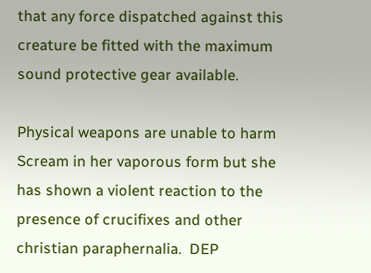that any force dispatched against this creature be fitted with the maximum sound protective gear available.

Physical weapons are unable to harm Scream in her vaporous form but she has shown a violent reaction to the presence of crucifixes and other christian paraphernalia.  DEP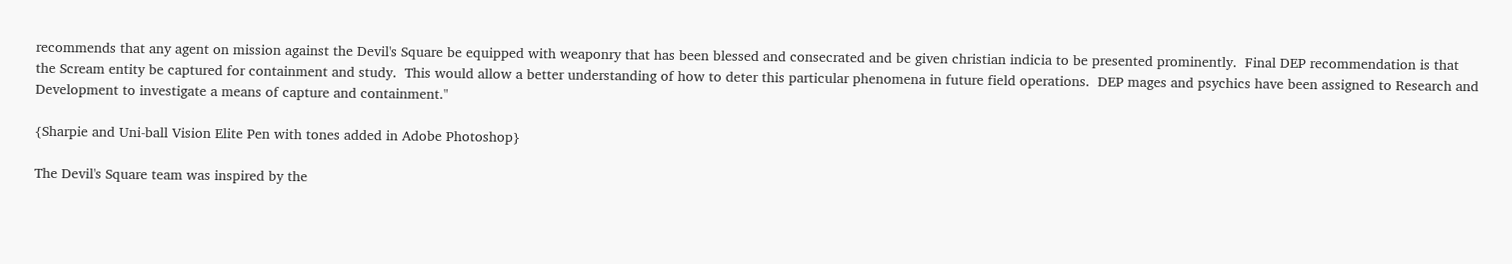recommends that any agent on mission against the Devil's Square be equipped with weaponry that has been blessed and consecrated and be given christian indicia to be presented prominently.  Final DEP recommendation is that the Scream entity be captured for containment and study.  This would allow a better understanding of how to deter this particular phenomena in future field operations.  DEP mages and psychics have been assigned to Research and Development to investigate a means of capture and containment."

{Sharpie and Uni-ball Vision Elite Pen with tones added in Adobe Photoshop}

The Devil's Square team was inspired by the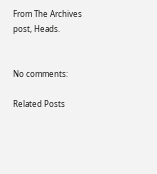From The Archives post, Heads.


No comments:

Related Posts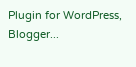Plugin for WordPress, Blogger...